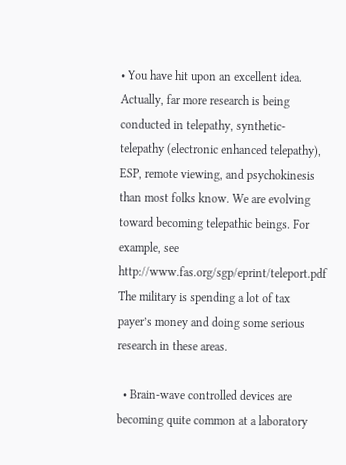• You have hit upon an excellent idea. Actually, far more research is being conducted in telepathy, synthetic-telepathy (electronic enhanced telepathy), ESP, remote viewing, and psychokinesis than most folks know. We are evolving toward becoming telepathic beings. For example, see http://www.fas.org/sgp/eprint/teleport.pdf The military is spending a lot of tax payer’s money and doing some serious research in these areas.

  • Brain-wave controlled devices are becoming quite common at a laboratory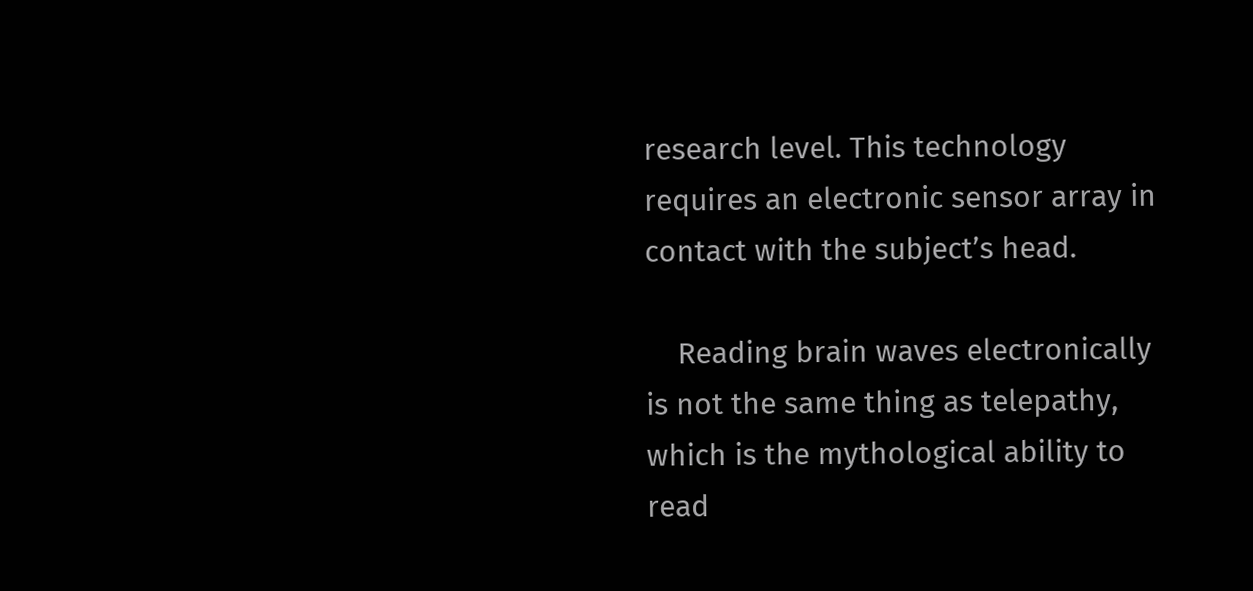research level. This technology requires an electronic sensor array in contact with the subject’s head.

    Reading brain waves electronically is not the same thing as telepathy, which is the mythological ability to read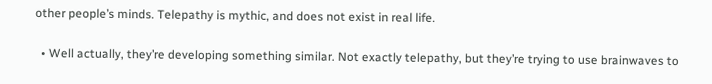other people’s minds. Telepathy is mythic, and does not exist in real life.

  • Well actually, they’re developing something similar. Not exactly telepathy, but they’re trying to use brainwaves to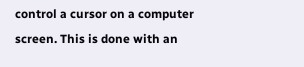control a cursor on a computer screen. This is done with an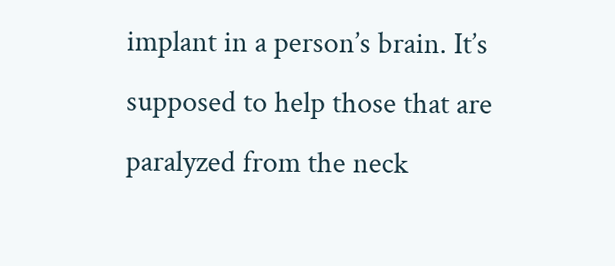implant in a person’s brain. It’s supposed to help those that are paralyzed from the neck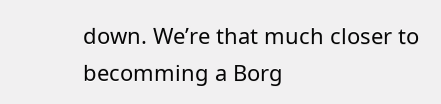down. We’re that much closer to becomming a Borg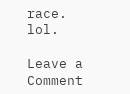race. lol.

Leave a Comment